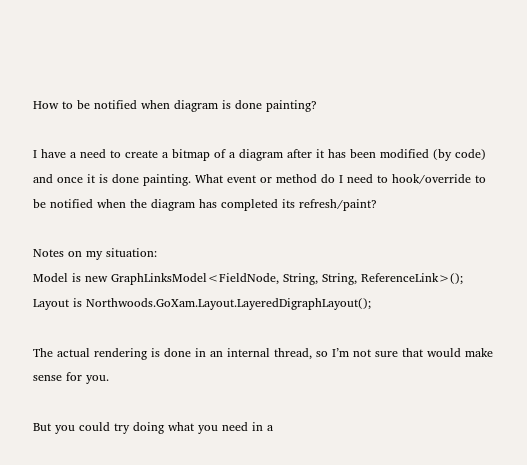How to be notified when diagram is done painting?

I have a need to create a bitmap of a diagram after it has been modified (by code) and once it is done painting. What event or method do I need to hook/override to be notified when the diagram has completed its refresh/paint?

Notes on my situation:
Model is new GraphLinksModel<FieldNode, String, String, ReferenceLink>();
Layout is Northwoods.GoXam.Layout.LayeredDigraphLayout();

The actual rendering is done in an internal thread, so I’m not sure that would make sense for you.

But you could try doing what you need in a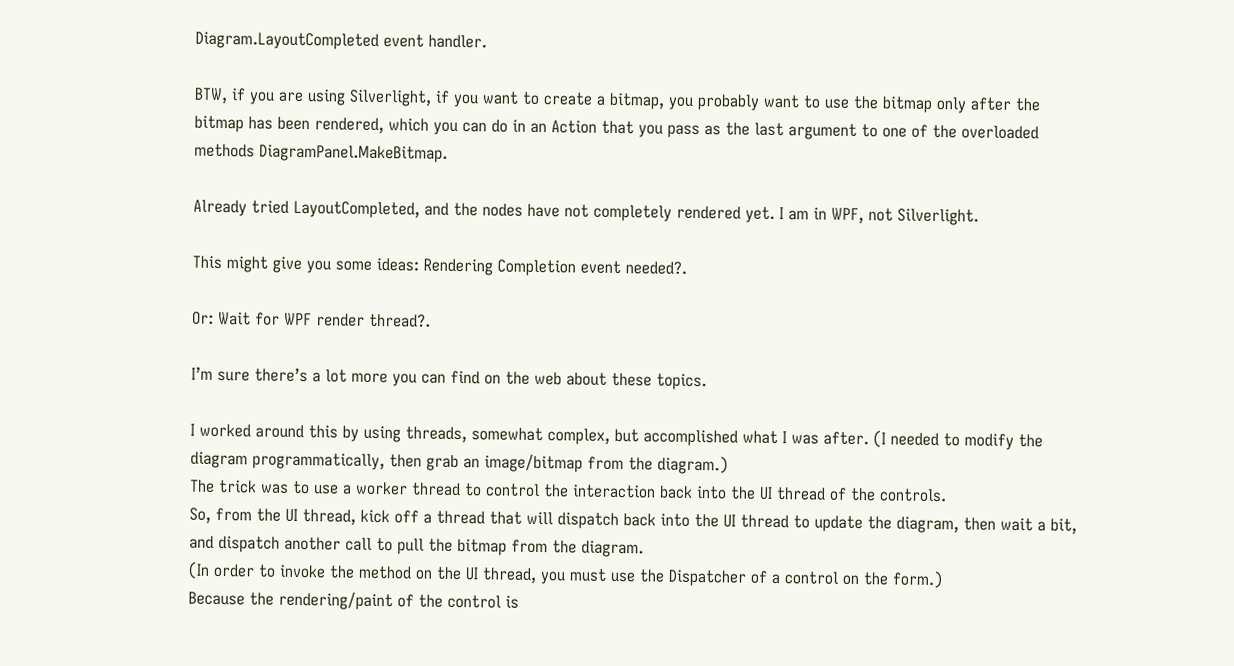Diagram.LayoutCompleted event handler.

BTW, if you are using Silverlight, if you want to create a bitmap, you probably want to use the bitmap only after the bitmap has been rendered, which you can do in an Action that you pass as the last argument to one of the overloaded methods DiagramPanel.MakeBitmap.

Already tried LayoutCompleted, and the nodes have not completely rendered yet. I am in WPF, not Silverlight.

This might give you some ideas: Rendering Completion event needed?.

Or: Wait for WPF render thread?.

I’m sure there’s a lot more you can find on the web about these topics.

I worked around this by using threads, somewhat complex, but accomplished what I was after. (I needed to modify the diagram programmatically, then grab an image/bitmap from the diagram.)
The trick was to use a worker thread to control the interaction back into the UI thread of the controls.
So, from the UI thread, kick off a thread that will dispatch back into the UI thread to update the diagram, then wait a bit, and dispatch another call to pull the bitmap from the diagram.
(In order to invoke the method on the UI thread, you must use the Dispatcher of a control on the form.)
Because the rendering/paint of the control is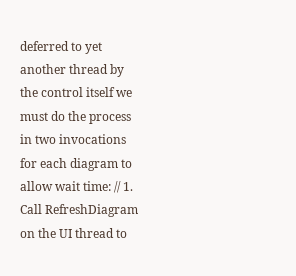deferred to yet another thread by the control itself we must do the process in two invocations for each diagram to allow wait time: // 1. Call RefreshDiagram on the UI thread to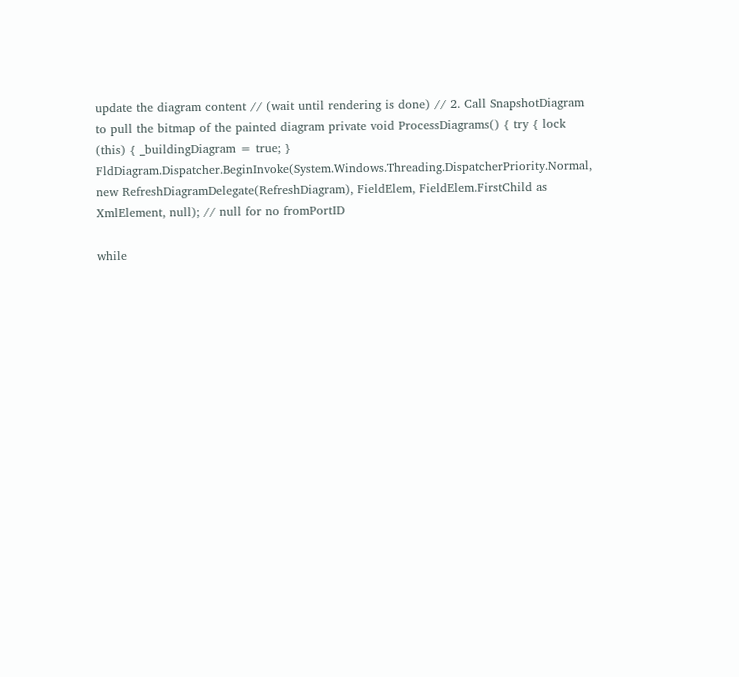update the diagram content // (wait until rendering is done) // 2. Call SnapshotDiagram to pull the bitmap of the painted diagram private void ProcessDiagrams() { try { lock (this) { _buildingDiagram = true; } FldDiagram.Dispatcher.BeginInvoke(System.Windows.Threading.DispatcherPriority.Normal, new RefreshDiagramDelegate(RefreshDiagram), FieldElem, FieldElem.FirstChild as XmlElement, null); // null for no fromPortID

while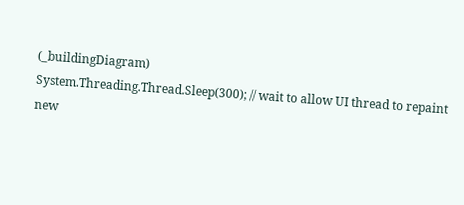(_buildingDiagram)
System.Threading.Thread.Sleep(300); // wait to allow UI thread to repaint
new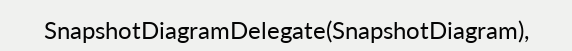SnapshotDiagramDelegate(SnapshotDiagram),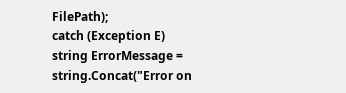FilePath);
catch (Exception E)
string ErrorMessage = string.Concat("Error on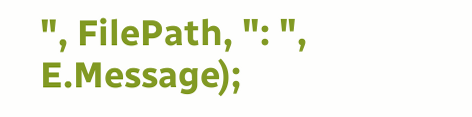", FilePath, ": ", E.Message);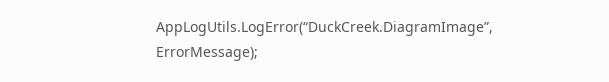AppLogUtils.LogError(“DuckCreek.DiagramImage”, ErrorMessage);